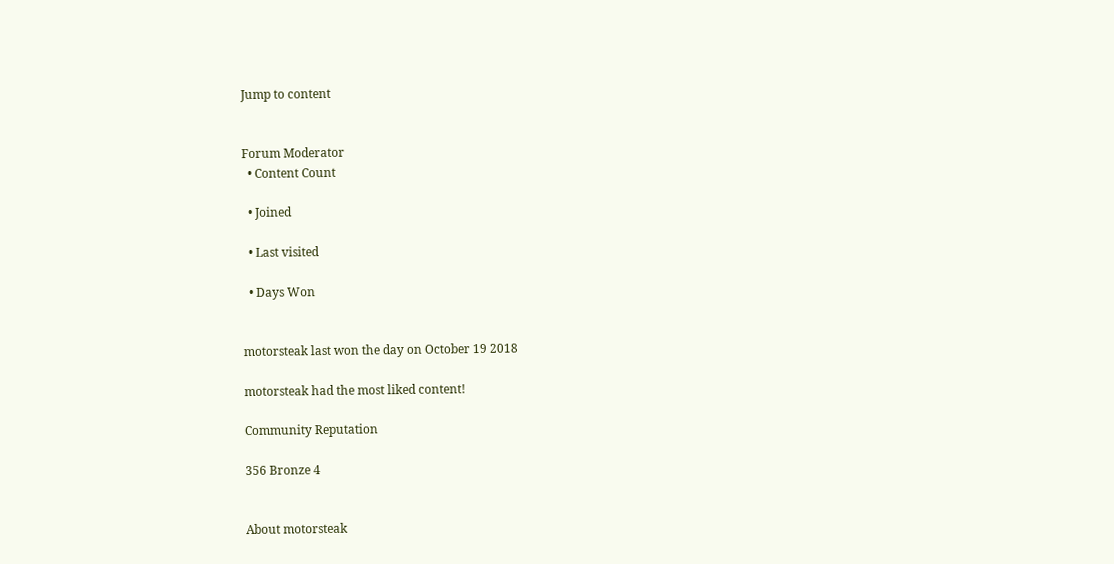Jump to content


Forum Moderator
  • Content Count

  • Joined

  • Last visited

  • Days Won


motorsteak last won the day on October 19 2018

motorsteak had the most liked content!

Community Reputation

356 Bronze 4


About motorsteak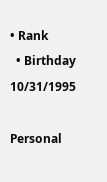• Rank
  • Birthday 10/31/1995

Personal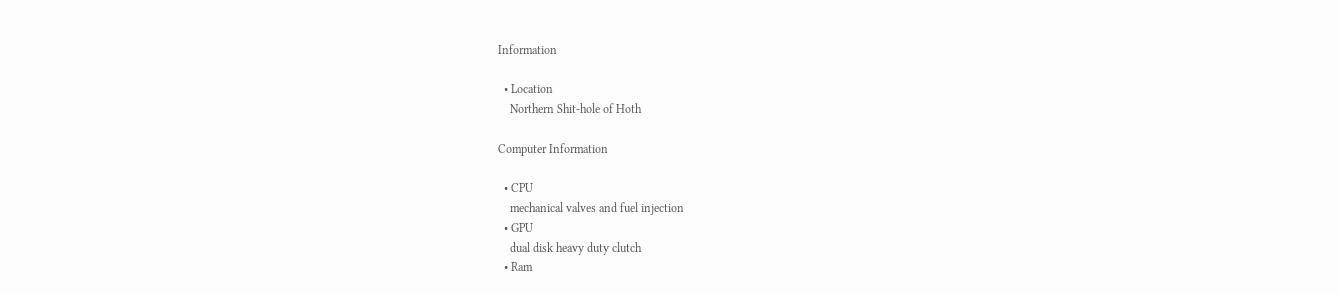Information

  • Location
    Northern Shit-hole of Hoth

Computer Information

  • CPU
    mechanical valves and fuel injection
  • GPU
    dual disk heavy duty clutch
  • Ram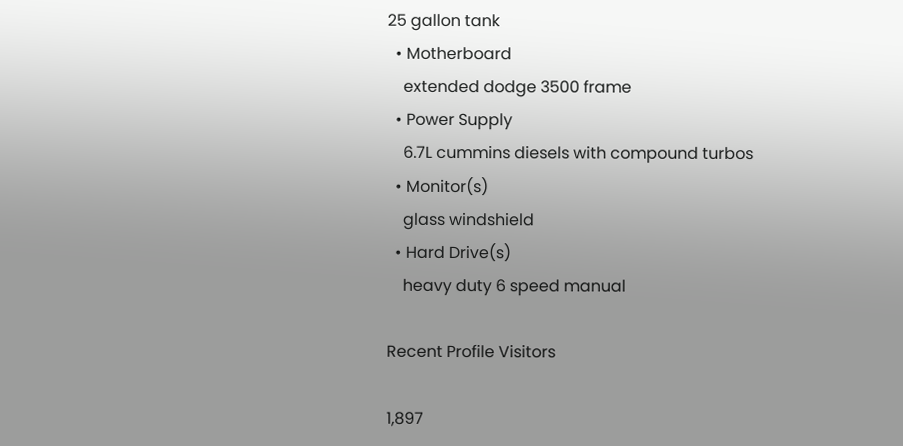25 gallon tank
  • Motherboard
    extended dodge 3500 frame
  • Power Supply
    6.7L cummins diesels with compound turbos
  • Monitor(s)
    glass windshield
  • Hard Drive(s)
    heavy duty 6 speed manual

Recent Profile Visitors

1,897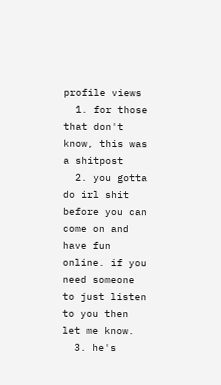profile views
  1. for those that don't know, this was a shitpost
  2. you gotta do irl shit before you can come on and have fun online. if you need someone to just listen to you then let me know.
  3. he's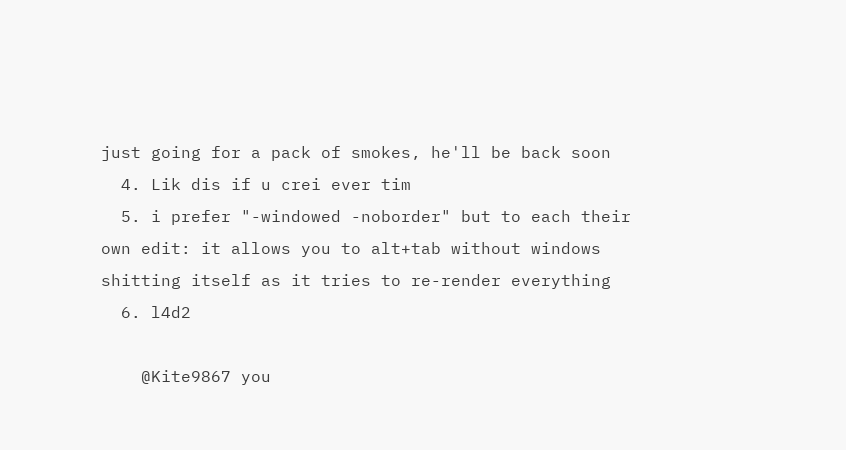just going for a pack of smokes, he'll be back soon
  4. Lik dis if u crei ever tim
  5. i prefer "-windowed -noborder" but to each their own edit: it allows you to alt+tab without windows shitting itself as it tries to re-render everything
  6. l4d2

    @Kite9867 you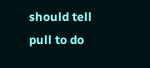should tell pull to do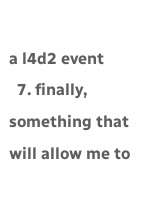a l4d2 event
  7. finally, something that will allow me to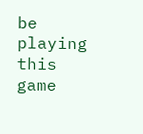be playing this game